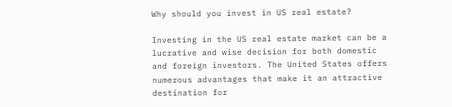Why should you invest in US real estate?

Investing in the US real estate market can be a lucrative and wise decision for both domestic and foreign investors. The United States offers numerous advantages that make it an attractive destination for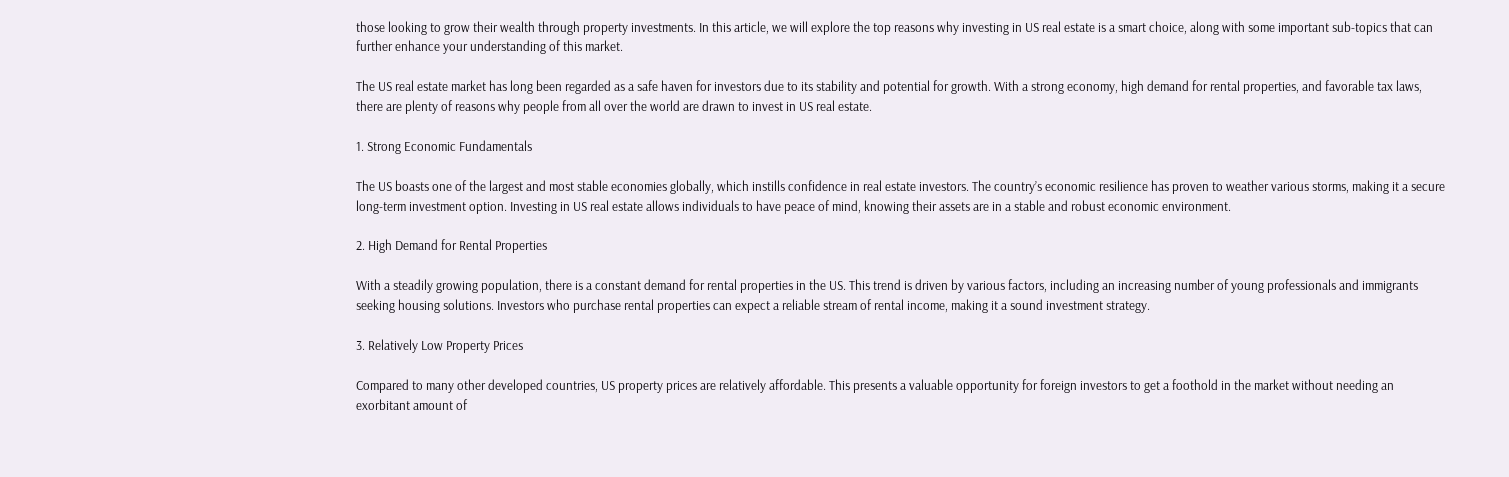those looking to grow their wealth through property investments. In this article, we will explore the top reasons why investing in US real estate is a smart choice, along with some important sub-topics that can further enhance your understanding of this market.

The US real estate market has long been regarded as a safe haven for investors due to its stability and potential for growth. With a strong economy, high demand for rental properties, and favorable tax laws, there are plenty of reasons why people from all over the world are drawn to invest in US real estate.

1. Strong Economic Fundamentals

The US boasts one of the largest and most stable economies globally, which instills confidence in real estate investors. The country’s economic resilience has proven to weather various storms, making it a secure long-term investment option. Investing in US real estate allows individuals to have peace of mind, knowing their assets are in a stable and robust economic environment.

2. High Demand for Rental Properties

With a steadily growing population, there is a constant demand for rental properties in the US. This trend is driven by various factors, including an increasing number of young professionals and immigrants seeking housing solutions. Investors who purchase rental properties can expect a reliable stream of rental income, making it a sound investment strategy.

3. Relatively Low Property Prices

Compared to many other developed countries, US property prices are relatively affordable. This presents a valuable opportunity for foreign investors to get a foothold in the market without needing an exorbitant amount of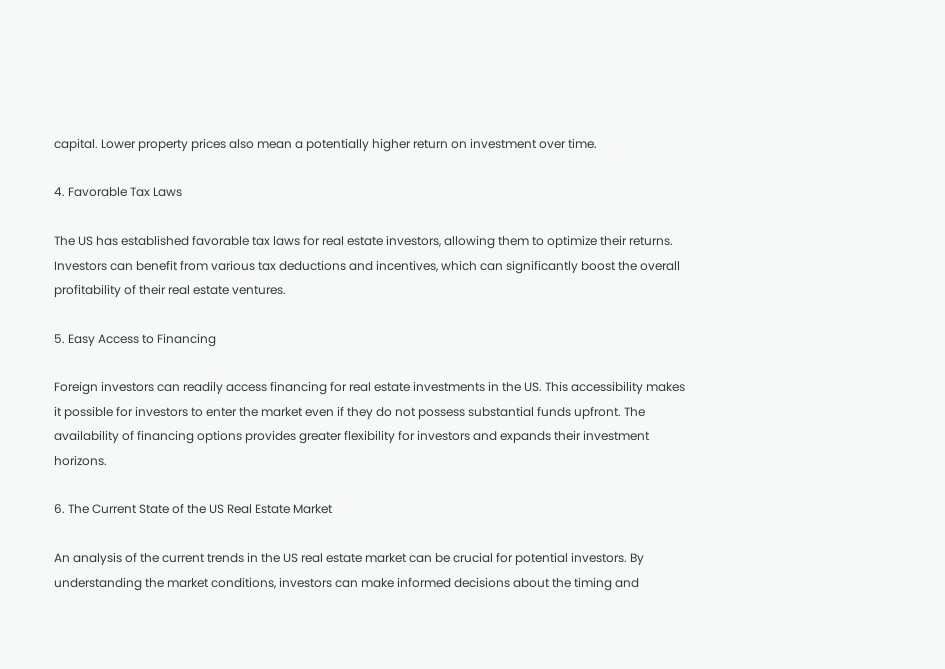capital. Lower property prices also mean a potentially higher return on investment over time.

4. Favorable Tax Laws

The US has established favorable tax laws for real estate investors, allowing them to optimize their returns. Investors can benefit from various tax deductions and incentives, which can significantly boost the overall profitability of their real estate ventures.

5. Easy Access to Financing

Foreign investors can readily access financing for real estate investments in the US. This accessibility makes it possible for investors to enter the market even if they do not possess substantial funds upfront. The availability of financing options provides greater flexibility for investors and expands their investment horizons.

6. The Current State of the US Real Estate Market

An analysis of the current trends in the US real estate market can be crucial for potential investors. By understanding the market conditions, investors can make informed decisions about the timing and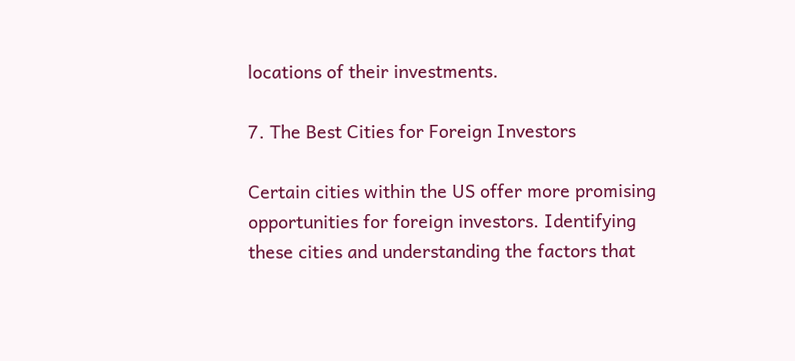locations of their investments.

7. The Best Cities for Foreign Investors

Certain cities within the US offer more promising opportunities for foreign investors. Identifying these cities and understanding the factors that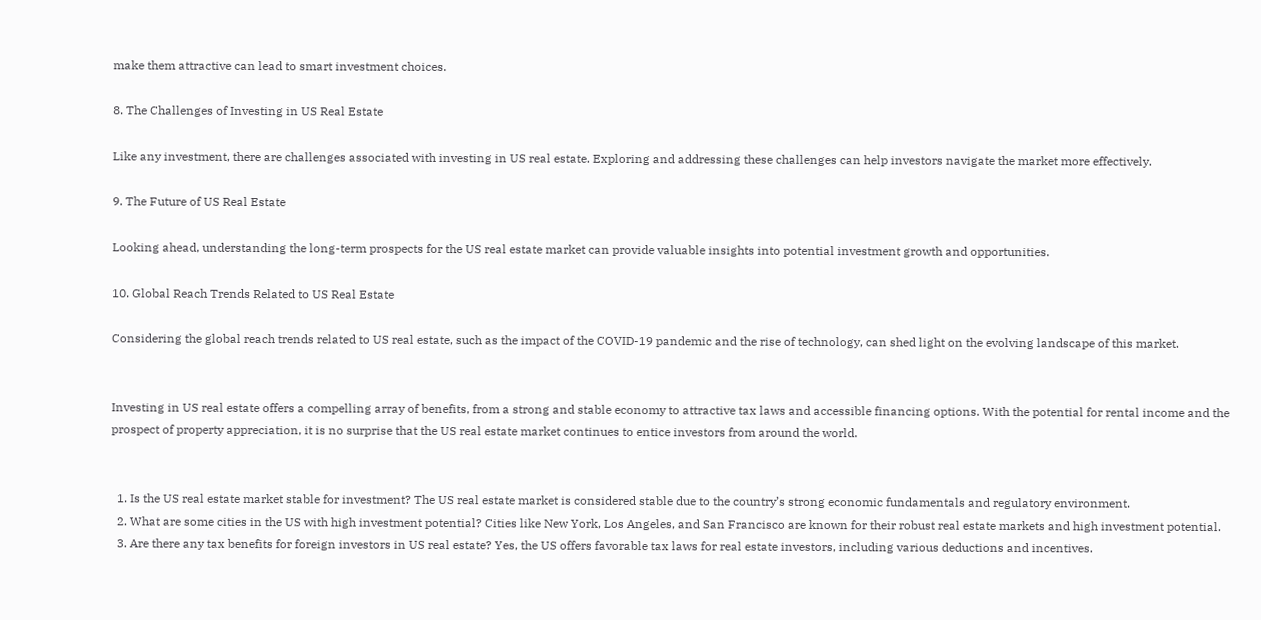make them attractive can lead to smart investment choices.

8. The Challenges of Investing in US Real Estate

Like any investment, there are challenges associated with investing in US real estate. Exploring and addressing these challenges can help investors navigate the market more effectively.

9. The Future of US Real Estate

Looking ahead, understanding the long-term prospects for the US real estate market can provide valuable insights into potential investment growth and opportunities.

10. Global Reach Trends Related to US Real Estate

Considering the global reach trends related to US real estate, such as the impact of the COVID-19 pandemic and the rise of technology, can shed light on the evolving landscape of this market.


Investing in US real estate offers a compelling array of benefits, from a strong and stable economy to attractive tax laws and accessible financing options. With the potential for rental income and the prospect of property appreciation, it is no surprise that the US real estate market continues to entice investors from around the world.


  1. Is the US real estate market stable for investment? The US real estate market is considered stable due to the country’s strong economic fundamentals and regulatory environment.
  2. What are some cities in the US with high investment potential? Cities like New York, Los Angeles, and San Francisco are known for their robust real estate markets and high investment potential.
  3. Are there any tax benefits for foreign investors in US real estate? Yes, the US offers favorable tax laws for real estate investors, including various deductions and incentives.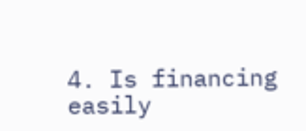4. Is financing easily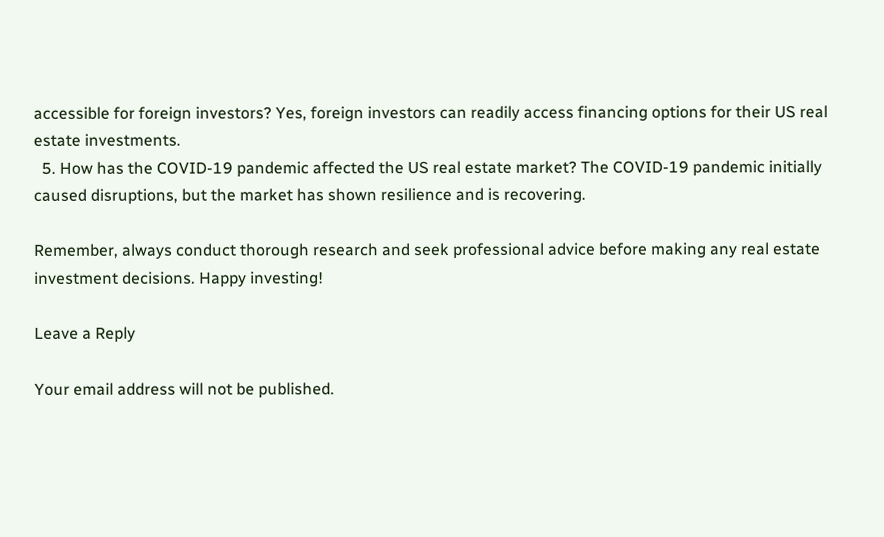accessible for foreign investors? Yes, foreign investors can readily access financing options for their US real estate investments.
  5. How has the COVID-19 pandemic affected the US real estate market? The COVID-19 pandemic initially caused disruptions, but the market has shown resilience and is recovering.

Remember, always conduct thorough research and seek professional advice before making any real estate investment decisions. Happy investing!

Leave a Reply

Your email address will not be published.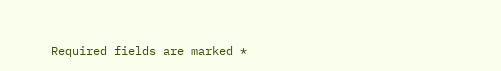Required fields are marked *